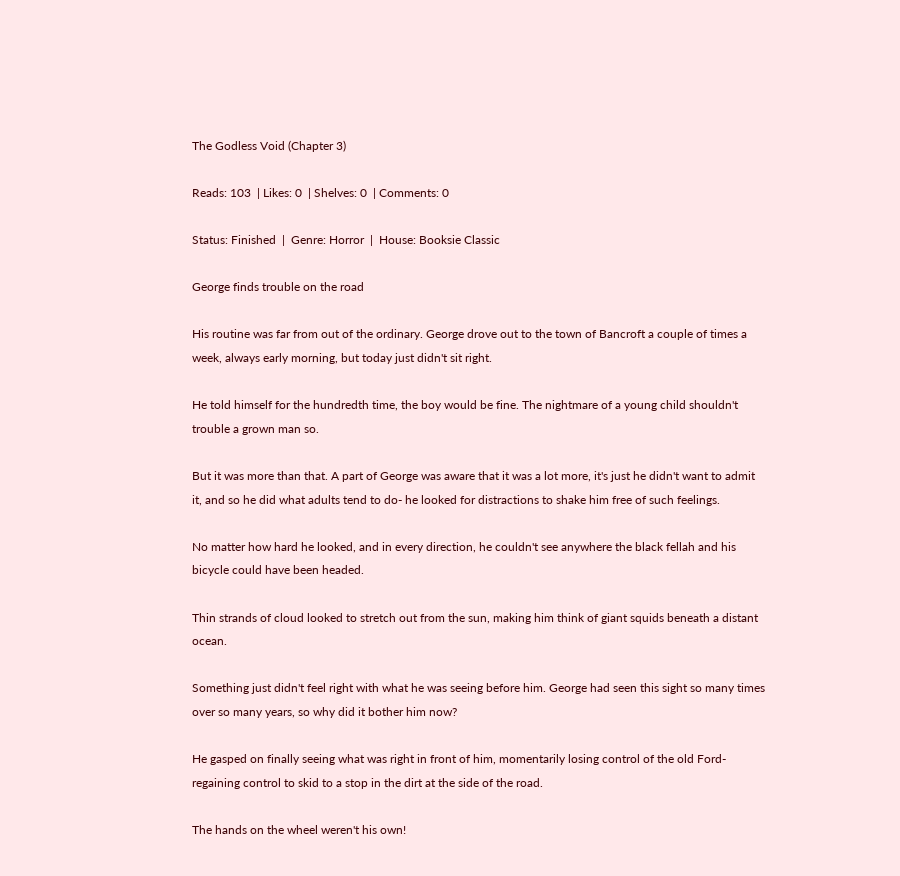The Godless Void (Chapter 3)

Reads: 103  | Likes: 0  | Shelves: 0  | Comments: 0

Status: Finished  |  Genre: Horror  |  House: Booksie Classic

George finds trouble on the road

His routine was far from out of the ordinary. George drove out to the town of Bancroft a couple of times a week, always early morning, but today just didn't sit right.

He told himself for the hundredth time, the boy would be fine. The nightmare of a young child shouldn't trouble a grown man so.

But it was more than that. A part of George was aware that it was a lot more, it's just he didn't want to admit it, and so he did what adults tend to do- he looked for distractions to shake him free of such feelings.

No matter how hard he looked, and in every direction, he couldn't see anywhere the black fellah and his bicycle could have been headed.

Thin strands of cloud looked to stretch out from the sun, making him think of giant squids beneath a distant ocean.

Something just didn't feel right with what he was seeing before him. George had seen this sight so many times over so many years, so why did it bother him now?

He gasped on finally seeing what was right in front of him, momentarily losing control of the old Ford- regaining control to skid to a stop in the dirt at the side of the road.

The hands on the wheel weren't his own!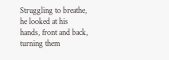Struggling to breathe, he looked at his hands, front and back, turning them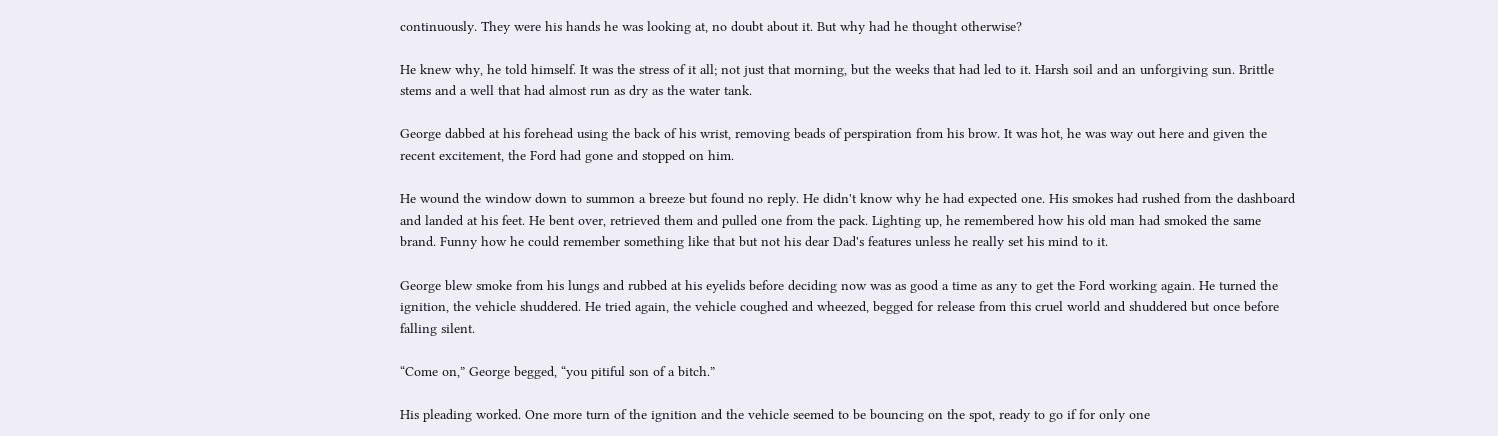continuously. They were his hands he was looking at, no doubt about it. But why had he thought otherwise?

He knew why, he told himself. It was the stress of it all; not just that morning, but the weeks that had led to it. Harsh soil and an unforgiving sun. Brittle stems and a well that had almost run as dry as the water tank.

George dabbed at his forehead using the back of his wrist, removing beads of perspiration from his brow. It was hot, he was way out here and given the recent excitement, the Ford had gone and stopped on him.

He wound the window down to summon a breeze but found no reply. He didn't know why he had expected one. His smokes had rushed from the dashboard and landed at his feet. He bent over, retrieved them and pulled one from the pack. Lighting up, he remembered how his old man had smoked the same brand. Funny how he could remember something like that but not his dear Dad's features unless he really set his mind to it.

George blew smoke from his lungs and rubbed at his eyelids before deciding now was as good a time as any to get the Ford working again. He turned the ignition, the vehicle shuddered. He tried again, the vehicle coughed and wheezed, begged for release from this cruel world and shuddered but once before falling silent.

“Come on,” George begged, “you pitiful son of a bitch.”

His pleading worked. One more turn of the ignition and the vehicle seemed to be bouncing on the spot, ready to go if for only one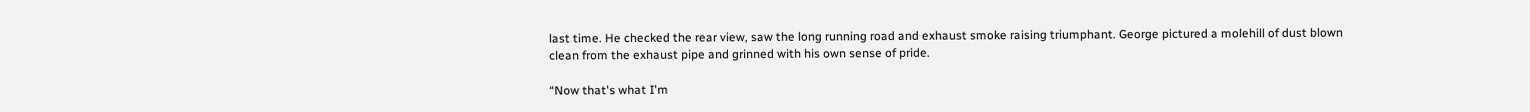last time. He checked the rear view, saw the long running road and exhaust smoke raising triumphant. George pictured a molehill of dust blown clean from the exhaust pipe and grinned with his own sense of pride.

“Now that's what I'm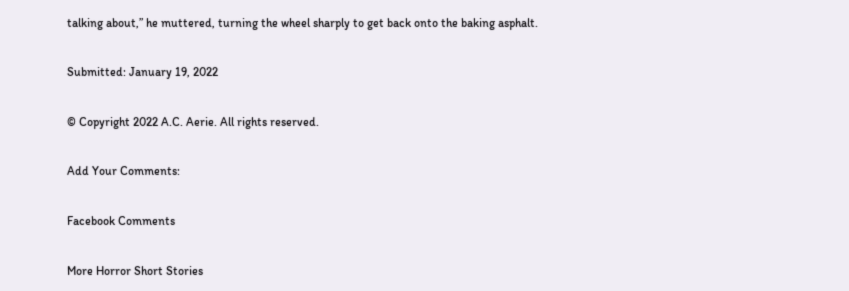talking about,” he muttered, turning the wheel sharply to get back onto the baking asphalt.

Submitted: January 19, 2022

© Copyright 2022 A.C. Aerie. All rights reserved.

Add Your Comments:

Facebook Comments

More Horror Short Stories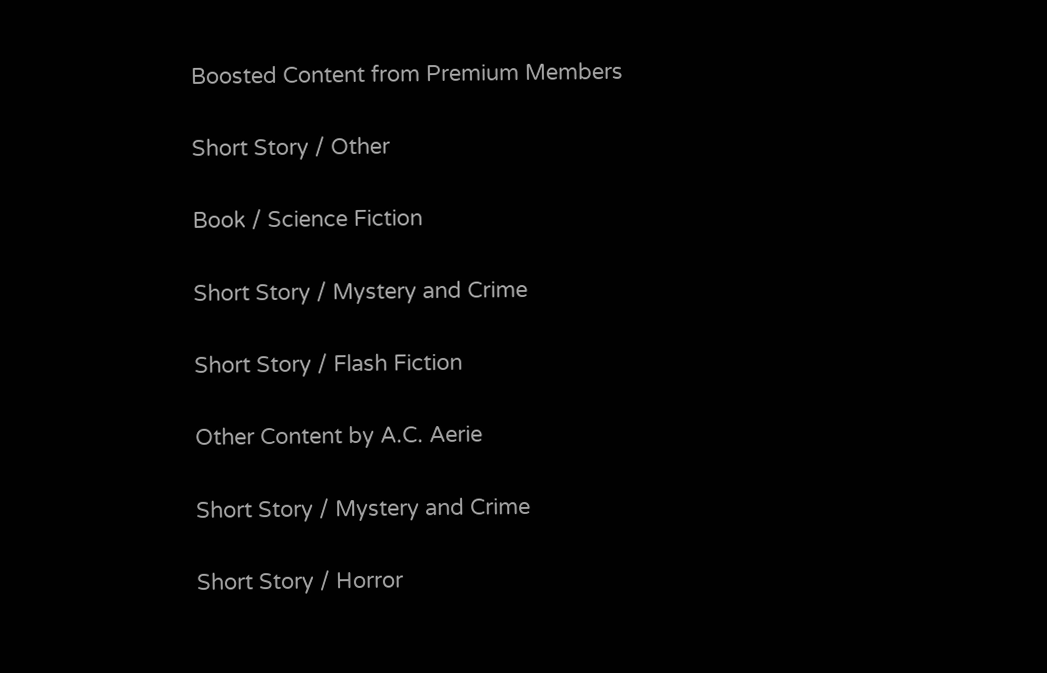Boosted Content from Premium Members

Short Story / Other

Book / Science Fiction

Short Story / Mystery and Crime

Short Story / Flash Fiction

Other Content by A.C. Aerie

Short Story / Mystery and Crime

Short Story / Horror